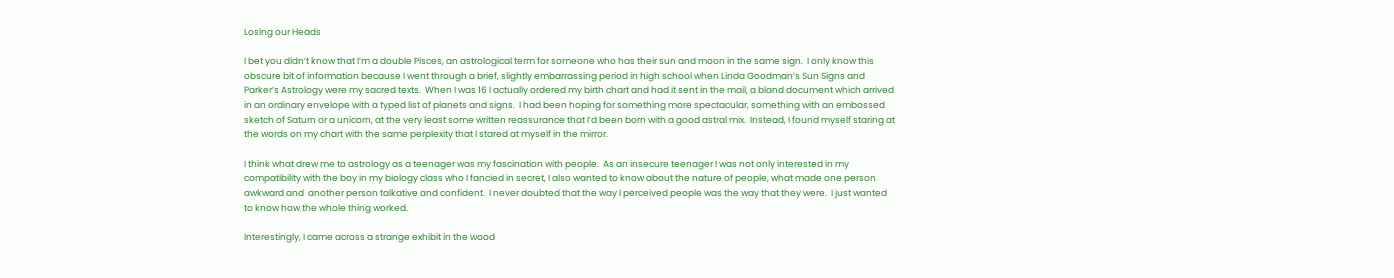Losing our Heads

I bet you didn’t know that I’m a double Pisces, an astrological term for someone who has their sun and moon in the same sign.  I only know this obscure bit of information because I went through a brief, slightly embarrassing period in high school when Linda Goodman’s Sun Signs and Parker’s Astrology were my sacred texts.  When I was 16 I actually ordered my birth chart and had it sent in the mail, a bland document which arrived in an ordinary envelope with a typed list of planets and signs.  I had been hoping for something more spectacular, something with an embossed sketch of Saturn or a unicorn, at the very least some written reassurance that I’d been born with a good astral mix.  Instead, I found myself staring at the words on my chart with the same perplexity that I stared at myself in the mirror.

I think what drew me to astrology as a teenager was my fascination with people.  As an insecure teenager I was not only interested in my compatibility with the boy in my biology class who I fancied in secret, I also wanted to know about the nature of people, what made one person awkward and  another person talkative and confident.  I never doubted that the way I perceived people was the way that they were.  I just wanted to know how the whole thing worked.

Interestingly, I came across a strange exhibit in the wood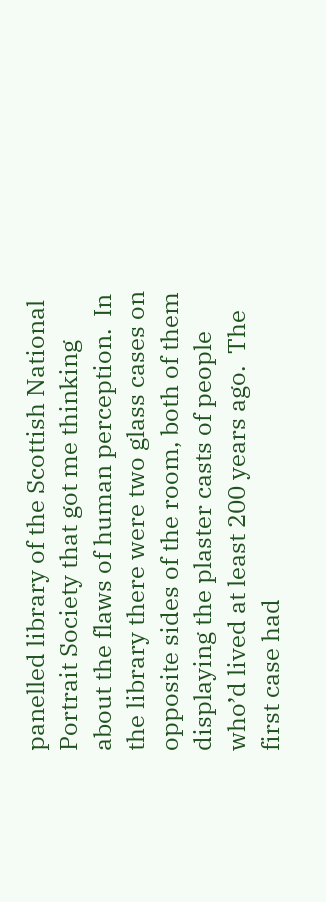panelled library of the Scottish National Portrait Society that got me thinking about the flaws of human perception.  In the library there were two glass cases on opposite sides of the room, both of them displaying the plaster casts of people who’d lived at least 200 years ago.  The first case had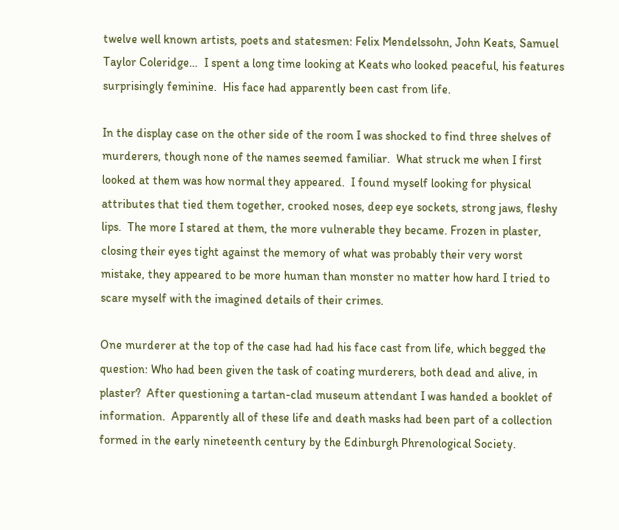twelve well known artists, poets and statesmen: Felix Mendelssohn, John Keats, Samuel Taylor Coleridge…  I spent a long time looking at Keats who looked peaceful, his features surprisingly feminine.  His face had apparently been cast from life.

In the display case on the other side of the room I was shocked to find three shelves of murderers, though none of the names seemed familiar.  What struck me when I first looked at them was how normal they appeared.  I found myself looking for physical attributes that tied them together, crooked noses, deep eye sockets, strong jaws, fleshy lips.  The more I stared at them, the more vulnerable they became. Frozen in plaster, closing their eyes tight against the memory of what was probably their very worst mistake, they appeared to be more human than monster no matter how hard I tried to scare myself with the imagined details of their crimes.

One murderer at the top of the case had had his face cast from life, which begged the question: Who had been given the task of coating murderers, both dead and alive, in plaster?  After questioning a tartan-clad museum attendant I was handed a booklet of information.  Apparently all of these life and death masks had been part of a collection formed in the early nineteenth century by the Edinburgh Phrenological Society.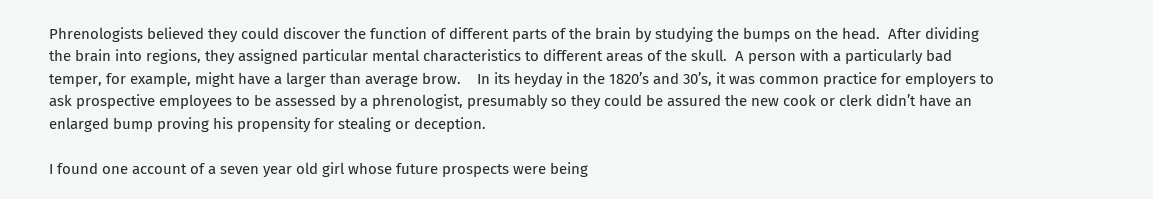Phrenologists believed they could discover the function of different parts of the brain by studying the bumps on the head.  After dividing the brain into regions, they assigned particular mental characteristics to different areas of the skull.  A person with a particularly bad temper, for example, might have a larger than average brow.    In its heyday in the 1820’s and 30’s, it was common practice for employers to ask prospective employees to be assessed by a phrenologist, presumably so they could be assured the new cook or clerk didn’t have an enlarged bump proving his propensity for stealing or deception.

I found one account of a seven year old girl whose future prospects were being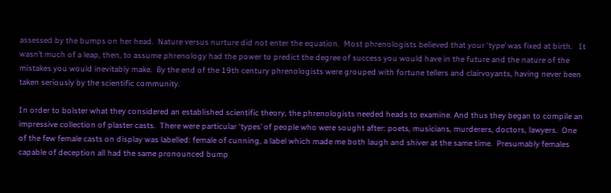assessed by the bumps on her head.  Nature versus nurture did not enter the equation.  Most phrenologists believed that your ‘type’ was fixed at birth.   It wasn’t much of a leap, then, to assume phrenology had the power to predict the degree of success you would have in the future and the nature of the mistakes you would inevitably make.  By the end of the 19th century phrenologists were grouped with fortune tellers and clairvoyants, having never been taken seriously by the scientific community.

In order to bolster what they considered an established scientific theory, the phrenologists needed heads to examine. And thus they began to compile an impressive collection of plaster casts.  There were particular ‘types’ of people who were sought after: poets, musicians, murderers, doctors, lawyers.  One of the few female casts on display was labelled: female of cunning, a label which made me both laugh and shiver at the same time.  Presumably females capable of deception all had the same pronounced bump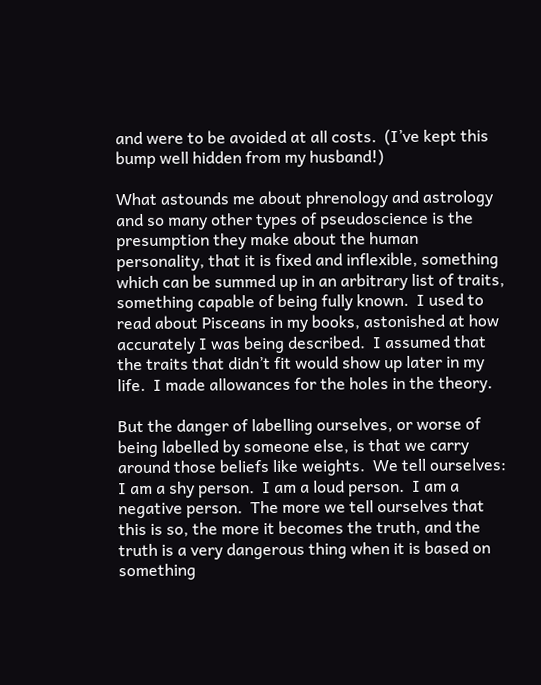and were to be avoided at all costs.  (I’ve kept this bump well hidden from my husband!)

What astounds me about phrenology and astrology and so many other types of pseudoscience is the presumption they make about the human personality, that it is fixed and inflexible, something which can be summed up in an arbitrary list of traits,  something capable of being fully known.  I used to read about Pisceans in my books, astonished at how accurately I was being described.  I assumed that the traits that didn’t fit would show up later in my life.  I made allowances for the holes in the theory.

But the danger of labelling ourselves, or worse of being labelled by someone else, is that we carry around those beliefs like weights.  We tell ourselves: I am a shy person.  I am a loud person.  I am a negative person.  The more we tell ourselves that this is so, the more it becomes the truth, and the truth is a very dangerous thing when it is based on something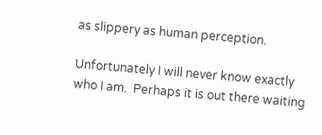as slippery as human perception.

Unfortunately I will never know exactly who I am.  Perhaps it is out there waiting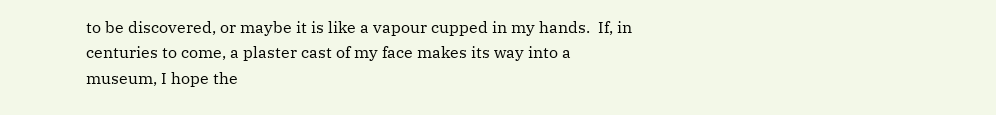to be discovered, or maybe it is like a vapour cupped in my hands.  If, in centuries to come, a plaster cast of my face makes its way into a museum, I hope the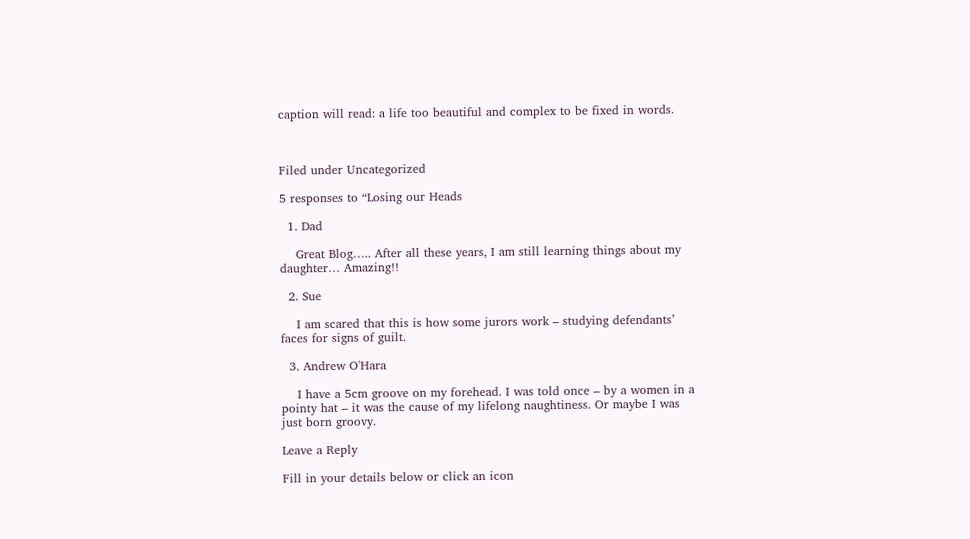caption will read: a life too beautiful and complex to be fixed in words.



Filed under Uncategorized

5 responses to “Losing our Heads

  1. Dad

    Great Blog….. After all these years, I am still learning things about my daughter… Amazing!!

  2. Sue

    I am scared that this is how some jurors work – studying defendants’ faces for signs of guilt.

  3. Andrew O'Hara

    I have a 5cm groove on my forehead. I was told once – by a women in a pointy hat – it was the cause of my lifelong naughtiness. Or maybe I was just born groovy.

Leave a Reply

Fill in your details below or click an icon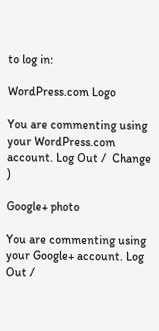to log in:

WordPress.com Logo

You are commenting using your WordPress.com account. Log Out /  Change )

Google+ photo

You are commenting using your Google+ account. Log Out /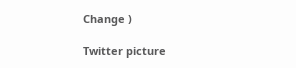Change )

Twitter picture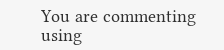You are commenting using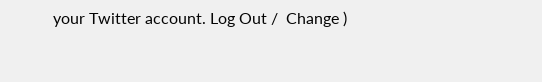your Twitter account. Log Out /  Change )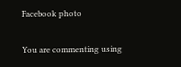Facebook photo

You are commenting using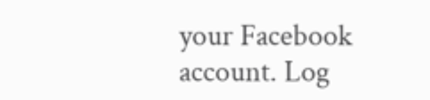your Facebook account. Log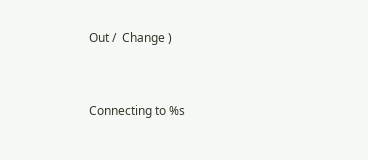Out /  Change )


Connecting to %s